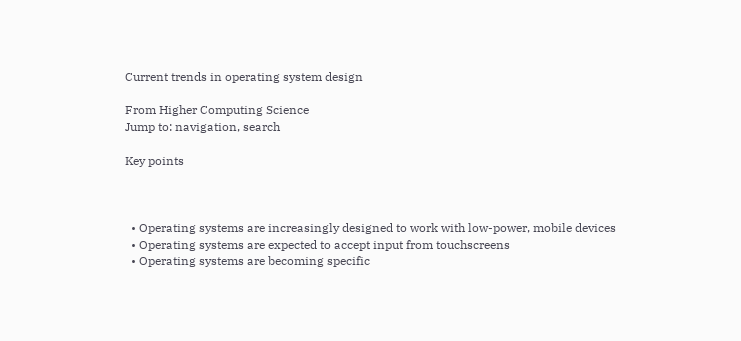Current trends in operating system design

From Higher Computing Science
Jump to: navigation, search

Key points



  • Operating systems are increasingly designed to work with low-power, mobile devices
  • Operating systems are expected to accept input from touchscreens
  • Operating systems are becoming specific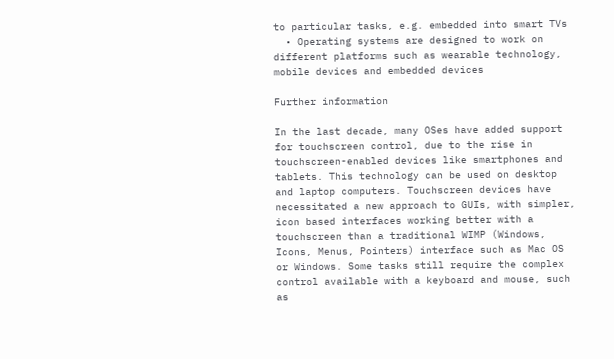to particular tasks, e.g. embedded into smart TVs
  • Operating systems are designed to work on different platforms such as wearable technology, mobile devices and embedded devices

Further information

In the last decade, many OSes have added support for touchscreen control, due to the rise in touchscreen-enabled devices like smartphones and tablets. This technology can be used on desktop and laptop computers. Touchscreen devices have necessitated a new approach to GUIs, with simpler, icon based interfaces working better with a touchscreen than a traditional WIMP (Windows, Icons, Menus, Pointers) interface such as Mac OS or Windows. Some tasks still require the complex control available with a keyboard and mouse, such as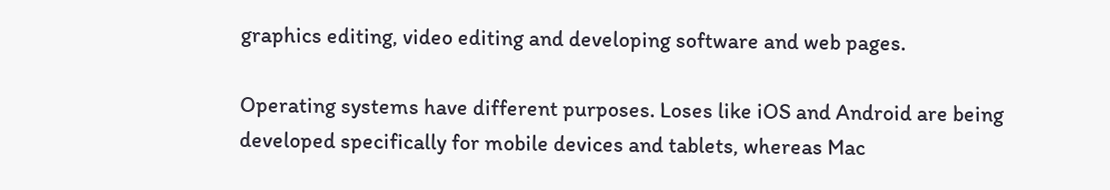graphics editing, video editing and developing software and web pages.

Operating systems have different purposes. Loses like iOS and Android are being developed specifically for mobile devices and tablets, whereas Mac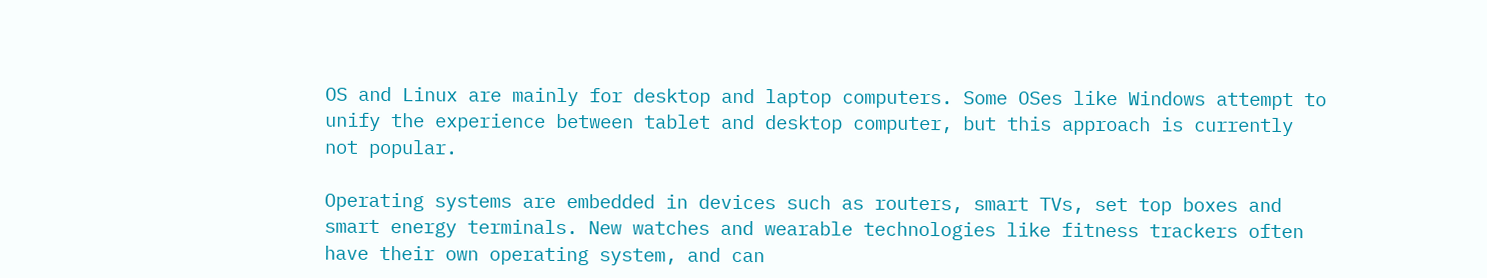OS and Linux are mainly for desktop and laptop computers. Some OSes like Windows attempt to unify the experience between tablet and desktop computer, but this approach is currently not popular.

Operating systems are embedded in devices such as routers, smart TVs, set top boxes and smart energy terminals. New watches and wearable technologies like fitness trackers often have their own operating system, and can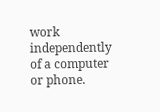work independently of a computer or phone.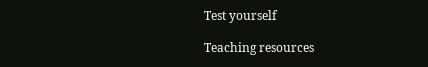Test yourself

Teaching resources